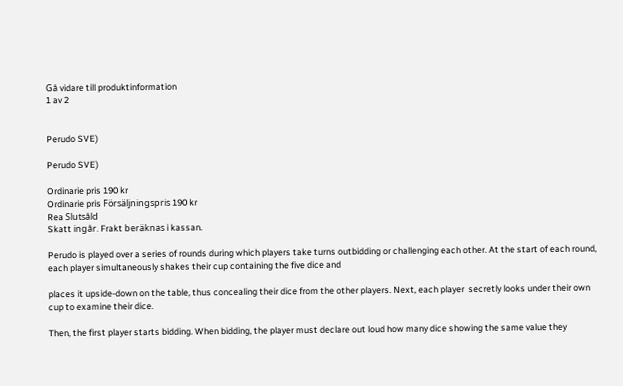Gå vidare till produktinformation
1 av 2


Perudo SVE)

Perudo SVE)

Ordinarie pris 190 kr
Ordinarie pris Försäljningspris 190 kr
Rea Slutsåld
Skatt ingår. Frakt beräknas i kassan.

Perudo is played over a series of rounds during which players take turns outbidding or challenging each other. At the start of each round, each player simultaneously shakes their cup containing the five dice and

places it upside-down on the table, thus concealing their dice from the other players. Next, each player  secretly looks under their own cup to examine their dice.

Then, the first player starts bidding. When bidding, the player must declare out loud how many dice showing the same value they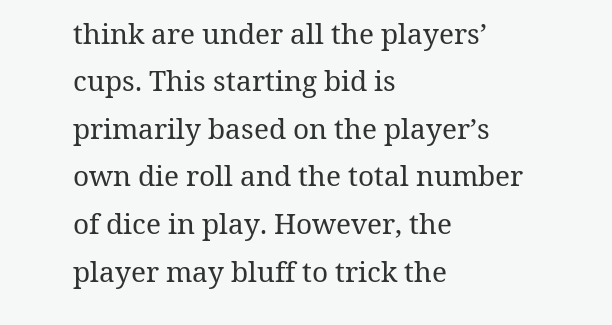think are under all the players’ cups. This starting bid is primarily based on the player’s own die roll and the total number of dice in play. However, the player may bluff to trick the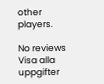other players.

No reviews
Visa alla uppgifter